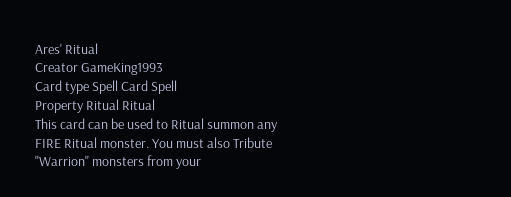Ares' Ritual
Creator GameKing1993
Card type Spell Card Spell
Property Ritual Ritual
This card can be used to Ritual summon any FIRE Ritual monster. You must also Tribute "Warrion" monsters from your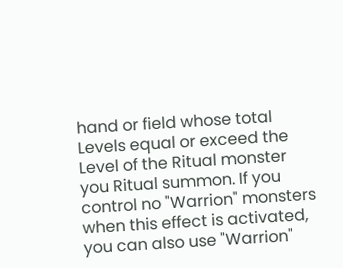hand or field whose total Levels equal or exceed the Level of the Ritual monster you Ritual summon. If you control no "Warrion" monsters when this effect is activated, you can also use "Warrion"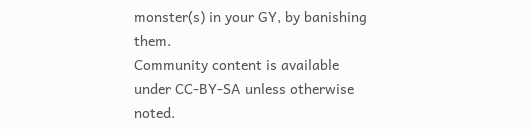monster(s) in your GY, by banishing them.
Community content is available under CC-BY-SA unless otherwise noted.